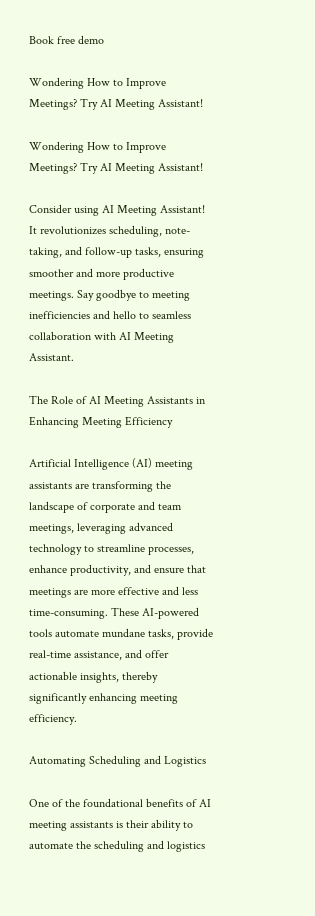Book free demo

Wondering How to Improve Meetings? Try AI Meeting Assistant!

Wondering How to Improve Meetings? Try AI Meeting Assistant!

Consider using AI Meeting Assistant! It revolutionizes scheduling, note-taking, and follow-up tasks, ensuring smoother and more productive meetings. Say goodbye to meeting inefficiencies and hello to seamless collaboration with AI Meeting Assistant.

The Role of AI Meeting Assistants in Enhancing Meeting Efficiency

Artificial Intelligence (AI) meeting assistants are transforming the landscape of corporate and team meetings, leveraging advanced technology to streamline processes, enhance productivity, and ensure that meetings are more effective and less time-consuming. These AI-powered tools automate mundane tasks, provide real-time assistance, and offer actionable insights, thereby significantly enhancing meeting efficiency.

Automating Scheduling and Logistics

One of the foundational benefits of AI meeting assistants is their ability to automate the scheduling and logistics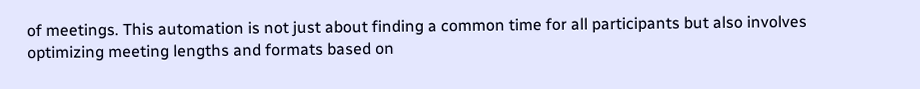of meetings. This automation is not just about finding a common time for all participants but also involves optimizing meeting lengths and formats based on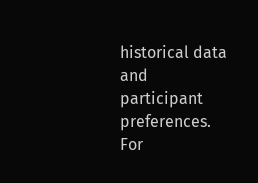historical data and participant preferences. For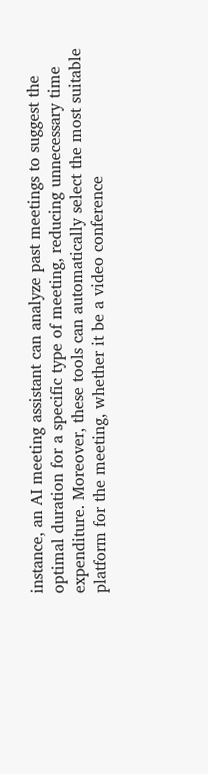instance, an AI meeting assistant can analyze past meetings to suggest the optimal duration for a specific type of meeting, reducing unnecessary time expenditure. Moreover, these tools can automatically select the most suitable platform for the meeting, whether it be a video conference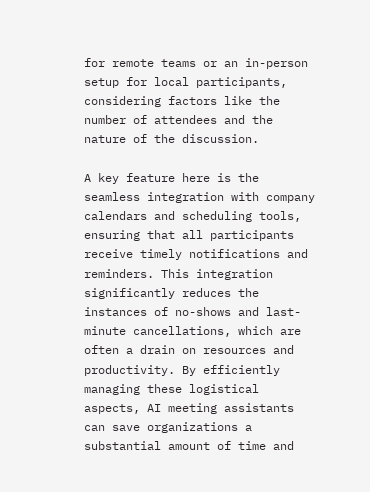for remote teams or an in-person setup for local participants, considering factors like the number of attendees and the nature of the discussion.

A key feature here is the seamless integration with company calendars and scheduling tools, ensuring that all participants receive timely notifications and reminders. This integration significantly reduces the instances of no-shows and last-minute cancellations, which are often a drain on resources and productivity. By efficiently managing these logistical aspects, AI meeting assistants can save organizations a substantial amount of time and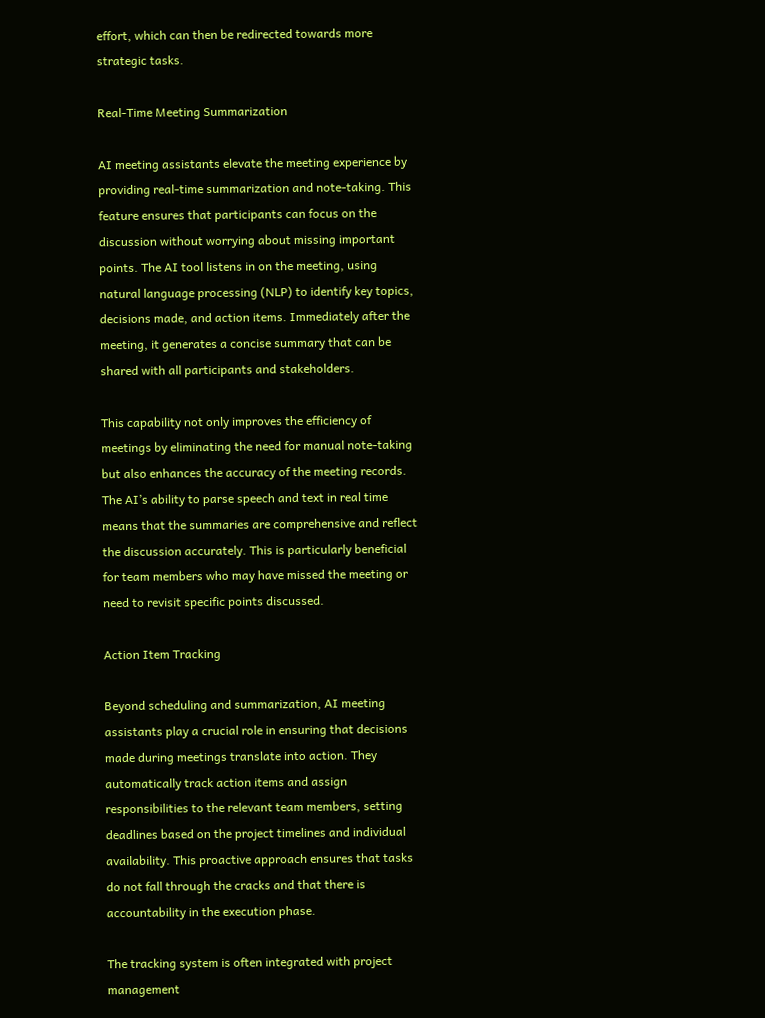effort, which can then be redirected towards more strategic tasks.

Real-Time Meeting Summarization

AI meeting assistants elevate the meeting experience by providing real-time summarization and note-taking. This feature ensures that participants can focus on the discussion without worrying about missing important points. The AI tool listens in on the meeting, using natural language processing (NLP) to identify key topics, decisions made, and action items. Immediately after the meeting, it generates a concise summary that can be shared with all participants and stakeholders.

This capability not only improves the efficiency of meetings by eliminating the need for manual note-taking but also enhances the accuracy of the meeting records. The AI’s ability to parse speech and text in real time means that the summaries are comprehensive and reflect the discussion accurately. This is particularly beneficial for team members who may have missed the meeting or need to revisit specific points discussed.

Action Item Tracking

Beyond scheduling and summarization, AI meeting assistants play a crucial role in ensuring that decisions made during meetings translate into action. They automatically track action items and assign responsibilities to the relevant team members, setting deadlines based on the project timelines and individual availability. This proactive approach ensures that tasks do not fall through the cracks and that there is accountability in the execution phase.

The tracking system is often integrated with project management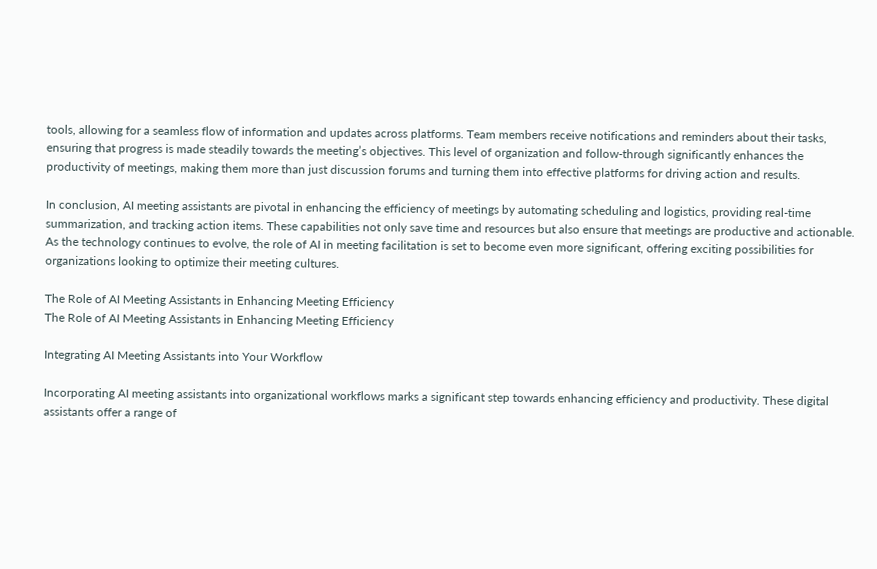tools, allowing for a seamless flow of information and updates across platforms. Team members receive notifications and reminders about their tasks, ensuring that progress is made steadily towards the meeting’s objectives. This level of organization and follow-through significantly enhances the productivity of meetings, making them more than just discussion forums and turning them into effective platforms for driving action and results.

In conclusion, AI meeting assistants are pivotal in enhancing the efficiency of meetings by automating scheduling and logistics, providing real-time summarization, and tracking action items. These capabilities not only save time and resources but also ensure that meetings are productive and actionable. As the technology continues to evolve, the role of AI in meeting facilitation is set to become even more significant, offering exciting possibilities for organizations looking to optimize their meeting cultures.

The Role of AI Meeting Assistants in Enhancing Meeting Efficiency
The Role of AI Meeting Assistants in Enhancing Meeting Efficiency

Integrating AI Meeting Assistants into Your Workflow

Incorporating AI meeting assistants into organizational workflows marks a significant step towards enhancing efficiency and productivity. These digital assistants offer a range of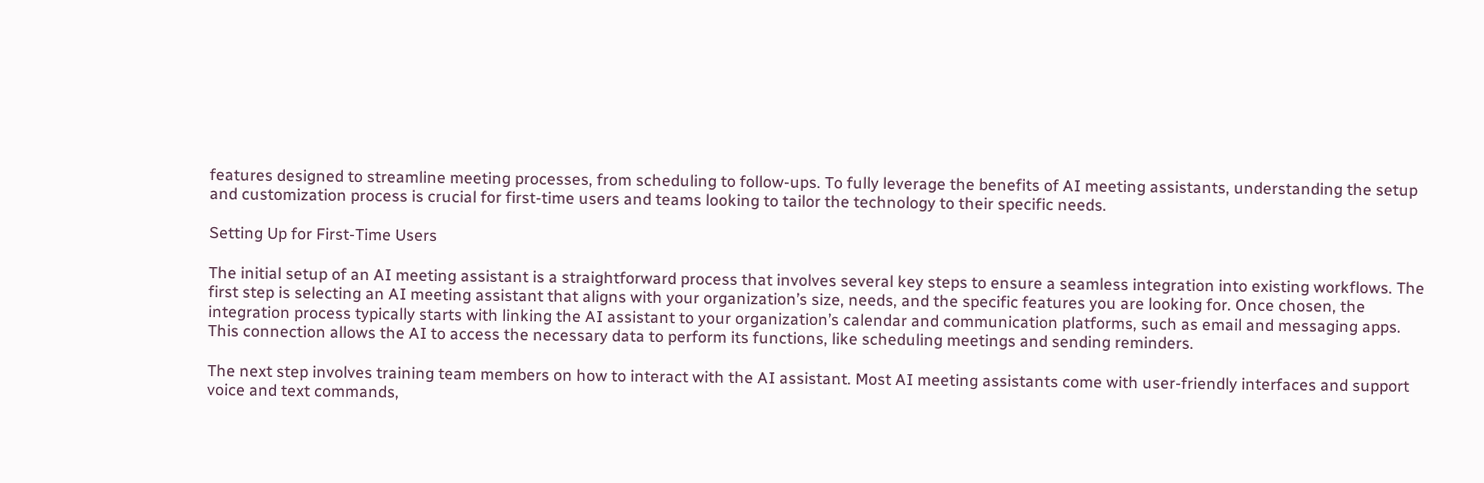features designed to streamline meeting processes, from scheduling to follow-ups. To fully leverage the benefits of AI meeting assistants, understanding the setup and customization process is crucial for first-time users and teams looking to tailor the technology to their specific needs.

Setting Up for First-Time Users

The initial setup of an AI meeting assistant is a straightforward process that involves several key steps to ensure a seamless integration into existing workflows. The first step is selecting an AI meeting assistant that aligns with your organization’s size, needs, and the specific features you are looking for. Once chosen, the integration process typically starts with linking the AI assistant to your organization’s calendar and communication platforms, such as email and messaging apps. This connection allows the AI to access the necessary data to perform its functions, like scheduling meetings and sending reminders.

The next step involves training team members on how to interact with the AI assistant. Most AI meeting assistants come with user-friendly interfaces and support voice and text commands,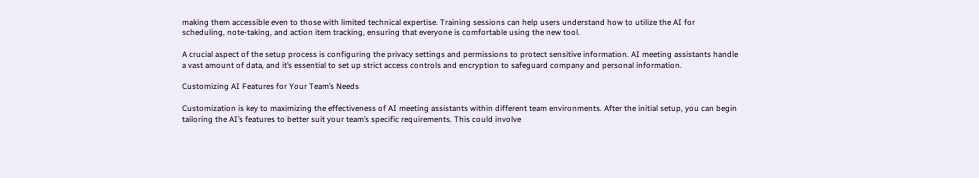making them accessible even to those with limited technical expertise. Training sessions can help users understand how to utilize the AI for scheduling, note-taking, and action item tracking, ensuring that everyone is comfortable using the new tool.

A crucial aspect of the setup process is configuring the privacy settings and permissions to protect sensitive information. AI meeting assistants handle a vast amount of data, and it’s essential to set up strict access controls and encryption to safeguard company and personal information.

Customizing AI Features for Your Team’s Needs

Customization is key to maximizing the effectiveness of AI meeting assistants within different team environments. After the initial setup, you can begin tailoring the AI’s features to better suit your team’s specific requirements. This could involve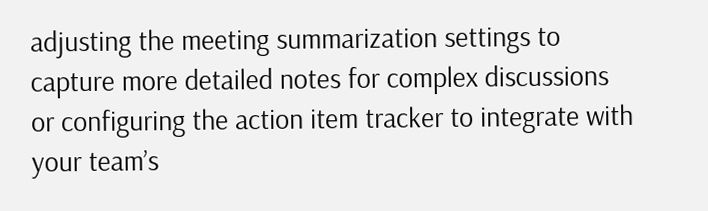adjusting the meeting summarization settings to capture more detailed notes for complex discussions or configuring the action item tracker to integrate with your team’s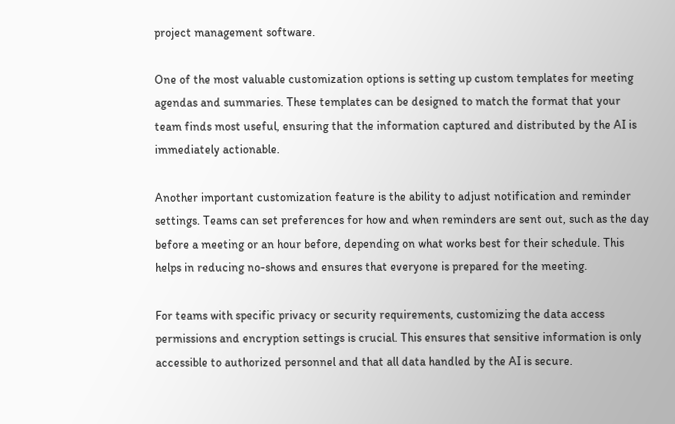project management software.

One of the most valuable customization options is setting up custom templates for meeting agendas and summaries. These templates can be designed to match the format that your team finds most useful, ensuring that the information captured and distributed by the AI is immediately actionable.

Another important customization feature is the ability to adjust notification and reminder settings. Teams can set preferences for how and when reminders are sent out, such as the day before a meeting or an hour before, depending on what works best for their schedule. This helps in reducing no-shows and ensures that everyone is prepared for the meeting.

For teams with specific privacy or security requirements, customizing the data access permissions and encryption settings is crucial. This ensures that sensitive information is only accessible to authorized personnel and that all data handled by the AI is secure.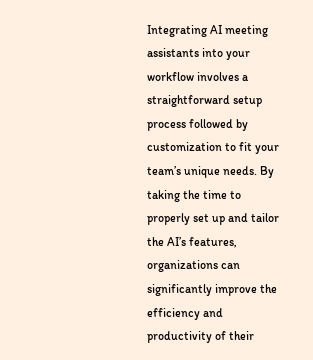Integrating AI meeting assistants into your workflow involves a straightforward setup process followed by customization to fit your team’s unique needs. By taking the time to properly set up and tailor the AI’s features, organizations can significantly improve the efficiency and productivity of their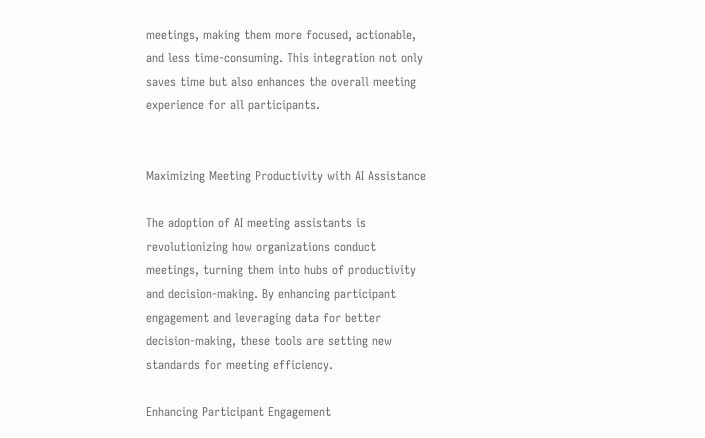meetings, making them more focused, actionable, and less time-consuming. This integration not only saves time but also enhances the overall meeting experience for all participants.


Maximizing Meeting Productivity with AI Assistance

The adoption of AI meeting assistants is revolutionizing how organizations conduct meetings, turning them into hubs of productivity and decision-making. By enhancing participant engagement and leveraging data for better decision-making, these tools are setting new standards for meeting efficiency.

Enhancing Participant Engagement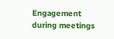Engagement during meetings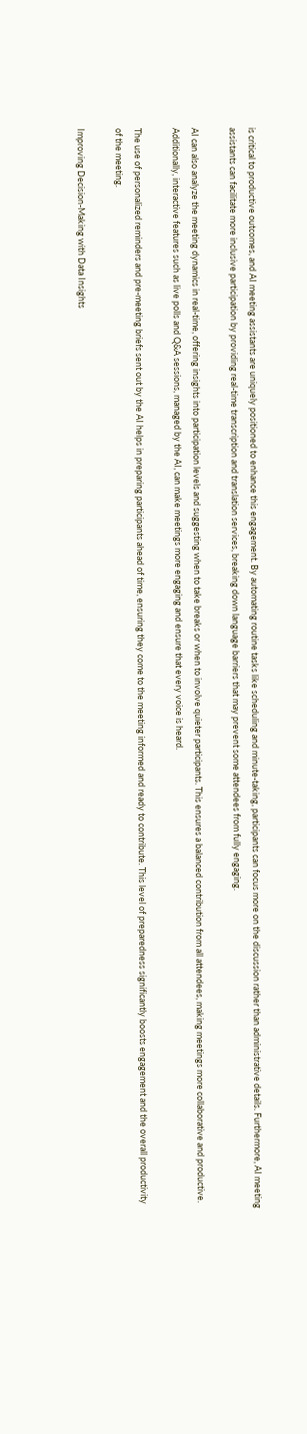is critical to productive outcomes, and AI meeting assistants are uniquely positioned to enhance this engagement. By automating routine tasks like scheduling and minute-taking, participants can focus more on the discussion rather than administrative details. Furthermore, AI meeting assistants can facilitate more inclusive participation by providing real-time transcription and translation services, breaking down language barriers that may prevent some attendees from fully engaging.

AI can also analyze the meeting dynamics in real-time, offering insights into participation levels and suggesting when to take breaks or when to involve quieter participants. This ensures a balanced contribution from all attendees, making meetings more collaborative and productive. Additionally, interactive features such as live polls and Q&A sessions, managed by the AI, can make meetings more engaging and ensure that every voice is heard.

The use of personalized reminders and pre-meeting briefs sent out by the AI helps in preparing participants ahead of time, ensuring they come to the meeting informed and ready to contribute. This level of preparedness significantly boosts engagement and the overall productivity of the meeting.

Improving Decision-Making with Data Insights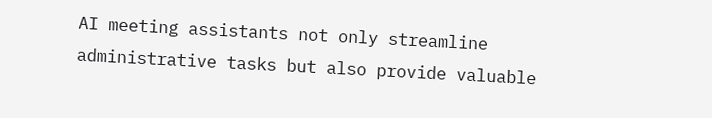AI meeting assistants not only streamline administrative tasks but also provide valuable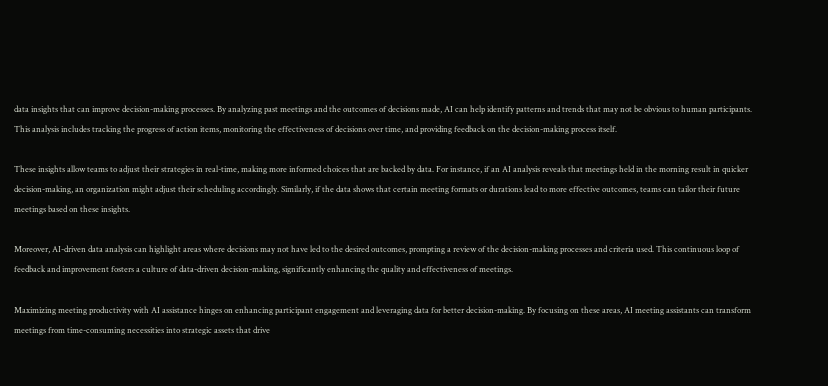data insights that can improve decision-making processes. By analyzing past meetings and the outcomes of decisions made, AI can help identify patterns and trends that may not be obvious to human participants. This analysis includes tracking the progress of action items, monitoring the effectiveness of decisions over time, and providing feedback on the decision-making process itself.

These insights allow teams to adjust their strategies in real-time, making more informed choices that are backed by data. For instance, if an AI analysis reveals that meetings held in the morning result in quicker decision-making, an organization might adjust their scheduling accordingly. Similarly, if the data shows that certain meeting formats or durations lead to more effective outcomes, teams can tailor their future meetings based on these insights.

Moreover, AI-driven data analysis can highlight areas where decisions may not have led to the desired outcomes, prompting a review of the decision-making processes and criteria used. This continuous loop of feedback and improvement fosters a culture of data-driven decision-making, significantly enhancing the quality and effectiveness of meetings.

Maximizing meeting productivity with AI assistance hinges on enhancing participant engagement and leveraging data for better decision-making. By focusing on these areas, AI meeting assistants can transform meetings from time-consuming necessities into strategic assets that drive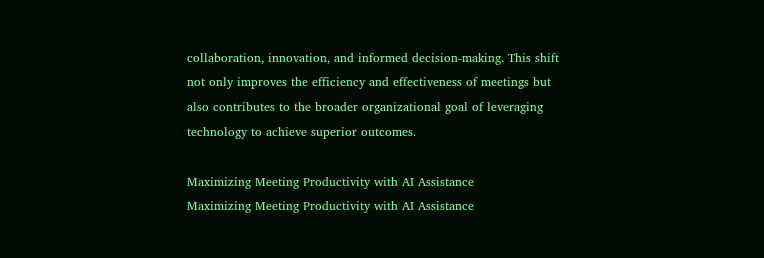collaboration, innovation, and informed decision-making. This shift not only improves the efficiency and effectiveness of meetings but also contributes to the broader organizational goal of leveraging technology to achieve superior outcomes.

Maximizing Meeting Productivity with AI Assistance
Maximizing Meeting Productivity with AI Assistance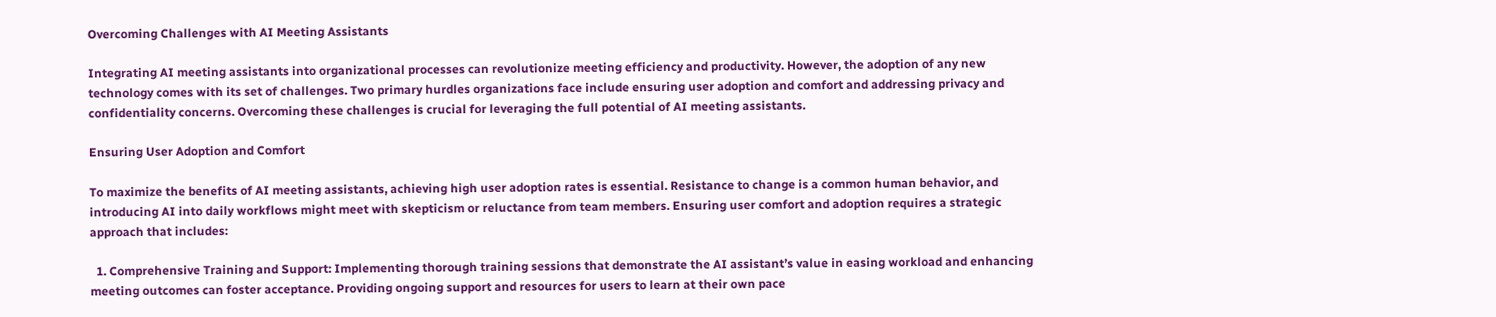Overcoming Challenges with AI Meeting Assistants

Integrating AI meeting assistants into organizational processes can revolutionize meeting efficiency and productivity. However, the adoption of any new technology comes with its set of challenges. Two primary hurdles organizations face include ensuring user adoption and comfort and addressing privacy and confidentiality concerns. Overcoming these challenges is crucial for leveraging the full potential of AI meeting assistants.

Ensuring User Adoption and Comfort

To maximize the benefits of AI meeting assistants, achieving high user adoption rates is essential. Resistance to change is a common human behavior, and introducing AI into daily workflows might meet with skepticism or reluctance from team members. Ensuring user comfort and adoption requires a strategic approach that includes:

  1. Comprehensive Training and Support: Implementing thorough training sessions that demonstrate the AI assistant’s value in easing workload and enhancing meeting outcomes can foster acceptance. Providing ongoing support and resources for users to learn at their own pace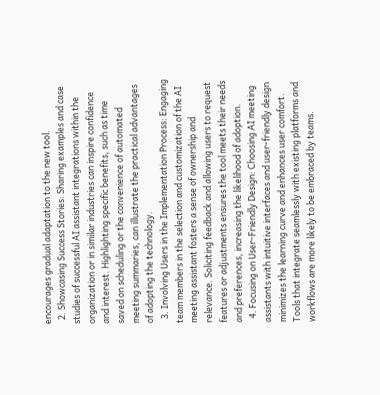encourages gradual adaptation to the new tool.
  2. Showcasing Success Stories: Sharing examples and case studies of successful AI assistant integrations within the organization or in similar industries can inspire confidence and interest. Highlighting specific benefits, such as time saved on scheduling or the convenience of automated meeting summaries, can illustrate the practical advantages of adopting the technology.
  3. Involving Users in the Implementation Process: Engaging team members in the selection and customization of the AI meeting assistant fosters a sense of ownership and relevance. Soliciting feedback and allowing users to request features or adjustments ensures the tool meets their needs and preferences, increasing the likelihood of adoption.
  4. Focusing on User-Friendly Design: Choosing AI meeting assistants with intuitive interfaces and user-friendly design minimizes the learning curve and enhances user comfort. Tools that integrate seamlessly with existing platforms and workflows are more likely to be embraced by teams.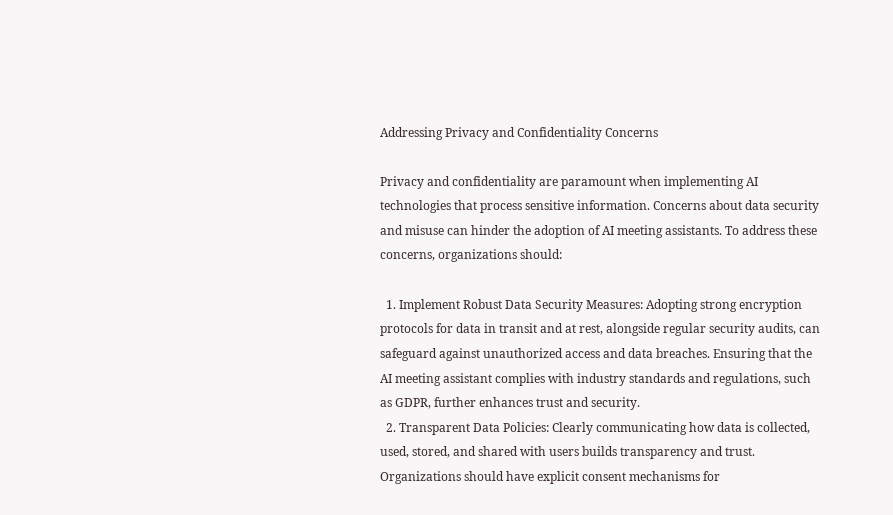Addressing Privacy and Confidentiality Concerns

Privacy and confidentiality are paramount when implementing AI technologies that process sensitive information. Concerns about data security and misuse can hinder the adoption of AI meeting assistants. To address these concerns, organizations should:

  1. Implement Robust Data Security Measures: Adopting strong encryption protocols for data in transit and at rest, alongside regular security audits, can safeguard against unauthorized access and data breaches. Ensuring that the AI meeting assistant complies with industry standards and regulations, such as GDPR, further enhances trust and security.
  2. Transparent Data Policies: Clearly communicating how data is collected, used, stored, and shared with users builds transparency and trust. Organizations should have explicit consent mechanisms for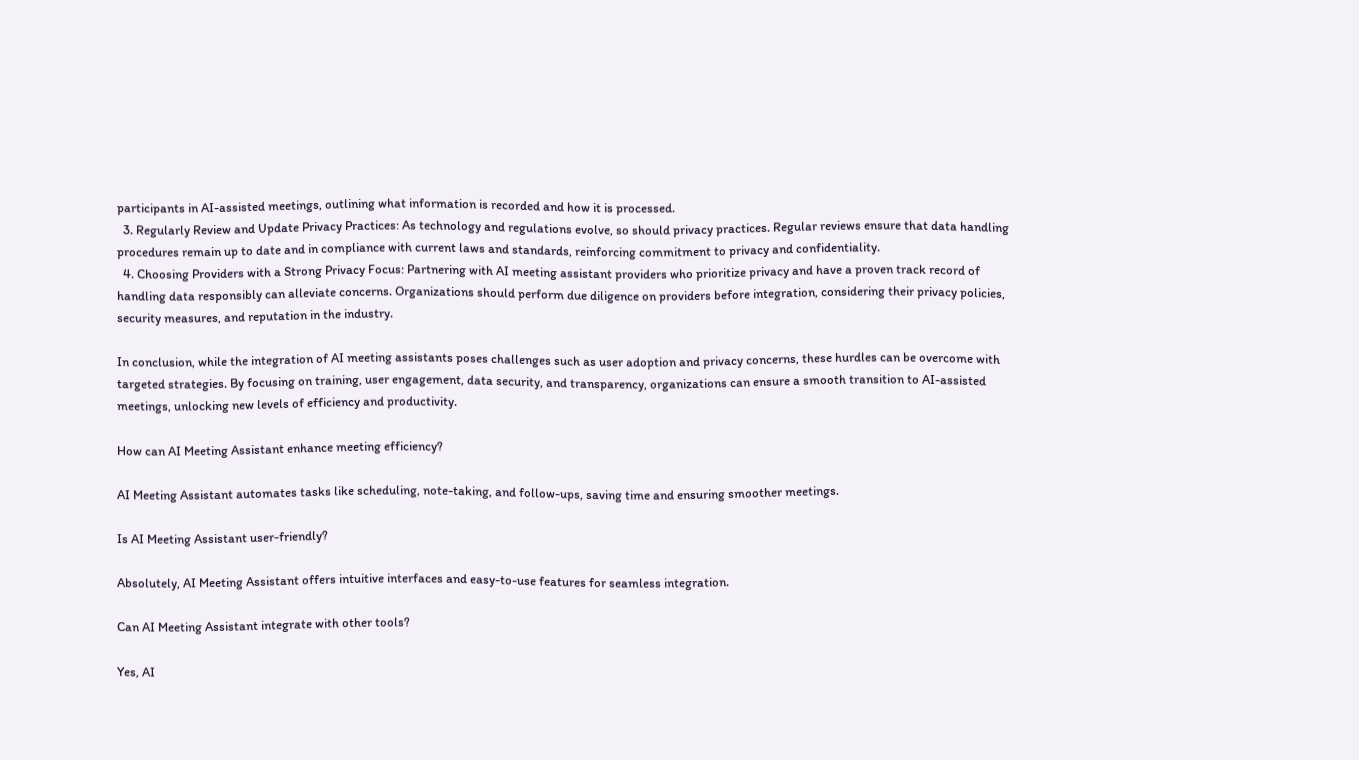participants in AI-assisted meetings, outlining what information is recorded and how it is processed.
  3. Regularly Review and Update Privacy Practices: As technology and regulations evolve, so should privacy practices. Regular reviews ensure that data handling procedures remain up to date and in compliance with current laws and standards, reinforcing commitment to privacy and confidentiality.
  4. Choosing Providers with a Strong Privacy Focus: Partnering with AI meeting assistant providers who prioritize privacy and have a proven track record of handling data responsibly can alleviate concerns. Organizations should perform due diligence on providers before integration, considering their privacy policies, security measures, and reputation in the industry.

In conclusion, while the integration of AI meeting assistants poses challenges such as user adoption and privacy concerns, these hurdles can be overcome with targeted strategies. By focusing on training, user engagement, data security, and transparency, organizations can ensure a smooth transition to AI-assisted meetings, unlocking new levels of efficiency and productivity.

How can AI Meeting Assistant enhance meeting efficiency?

AI Meeting Assistant automates tasks like scheduling, note-taking, and follow-ups, saving time and ensuring smoother meetings.

Is AI Meeting Assistant user-friendly?

Absolutely, AI Meeting Assistant offers intuitive interfaces and easy-to-use features for seamless integration.

Can AI Meeting Assistant integrate with other tools?

Yes, AI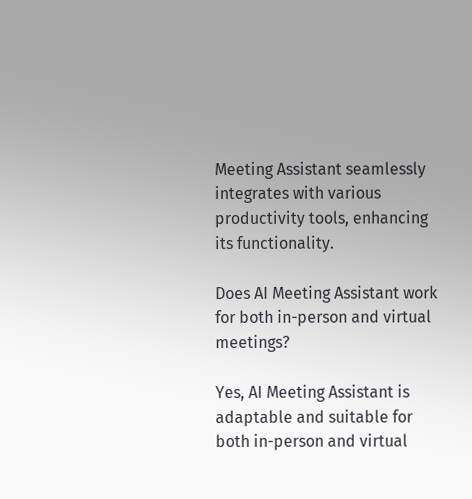Meeting Assistant seamlessly integrates with various productivity tools, enhancing its functionality.

Does AI Meeting Assistant work for both in-person and virtual meetings?

Yes, AI Meeting Assistant is adaptable and suitable for both in-person and virtual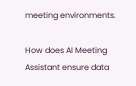meeting environments.

How does AI Meeting Assistant ensure data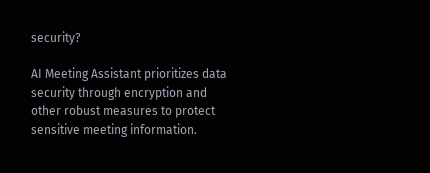security?

AI Meeting Assistant prioritizes data security through encryption and other robust measures to protect sensitive meeting information.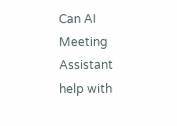Can AI Meeting Assistant help with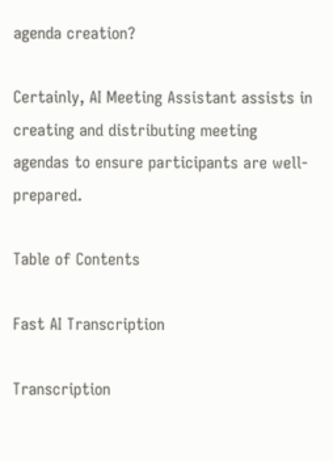agenda creation?

Certainly, AI Meeting Assistant assists in creating and distributing meeting agendas to ensure participants are well-prepared.

Table of Contents

Fast AI Transcription

Transcription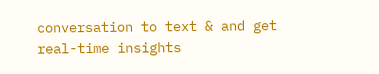conversation to text & and get real-time insights